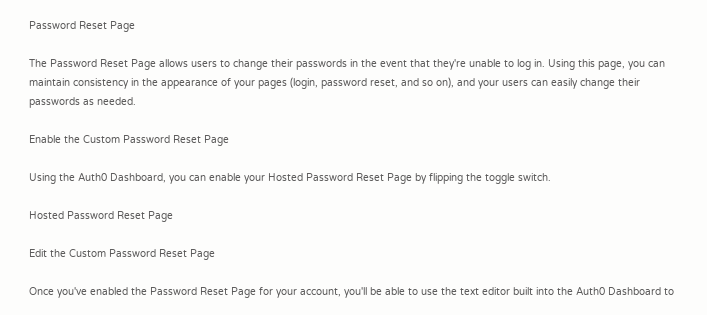Password Reset Page

The Password Reset Page allows users to change their passwords in the event that they're unable to log in. Using this page, you can maintain consistency in the appearance of your pages (login, password reset, and so on), and your users can easily change their passwords as needed.

Enable the Custom Password Reset Page

Using the Auth0 Dashboard, you can enable your Hosted Password Reset Page by flipping the toggle switch.

Hosted Password Reset Page

Edit the Custom Password Reset Page

Once you've enabled the Password Reset Page for your account, you'll be able to use the text editor built into the Auth0 Dashboard to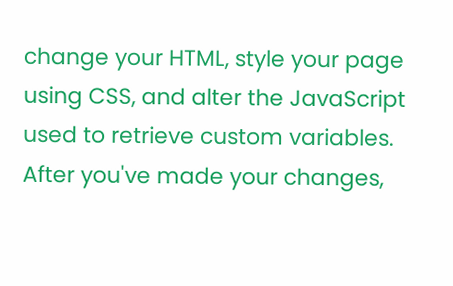change your HTML, style your page using CSS, and alter the JavaScript used to retrieve custom variables. After you've made your changes,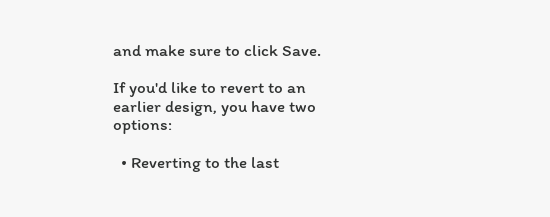and make sure to click Save.

If you'd like to revert to an earlier design, you have two options:

  • Reverting to the last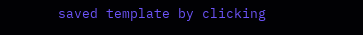saved template by clicking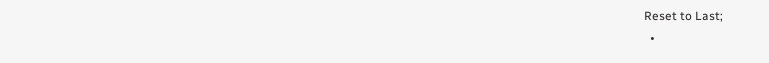Reset to Last;
  •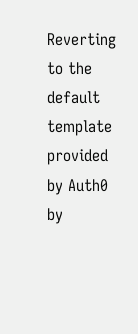Reverting to the default template provided by Auth0 by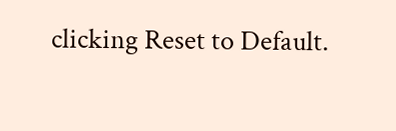clicking Reset to Default.